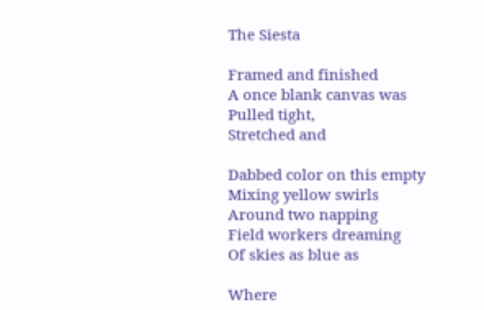The Siesta

Framed and finished
A once blank canvas was
Pulled tight,
Stretched and

Dabbed color on this empty
Mixing yellow swirls
Around two napping
Field workers dreaming
Of skies as blue as

Where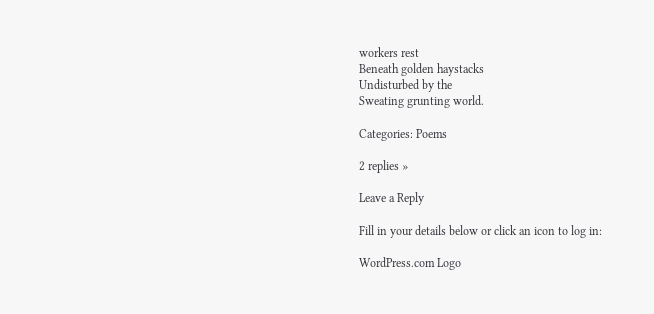workers rest
Beneath golden haystacks
Undisturbed by the
Sweating grunting world.

Categories: Poems

2 replies »

Leave a Reply

Fill in your details below or click an icon to log in:

WordPress.com Logo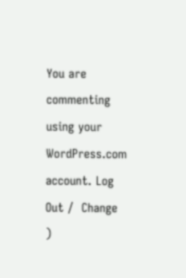You are commenting using your WordPress.com account. Log Out /  Change )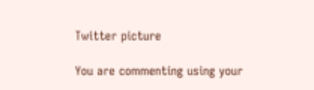Twitter picture

You are commenting using your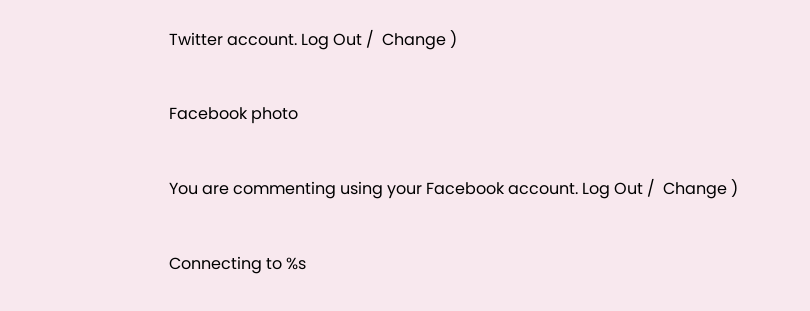Twitter account. Log Out /  Change )

Facebook photo

You are commenting using your Facebook account. Log Out /  Change )

Connecting to %s